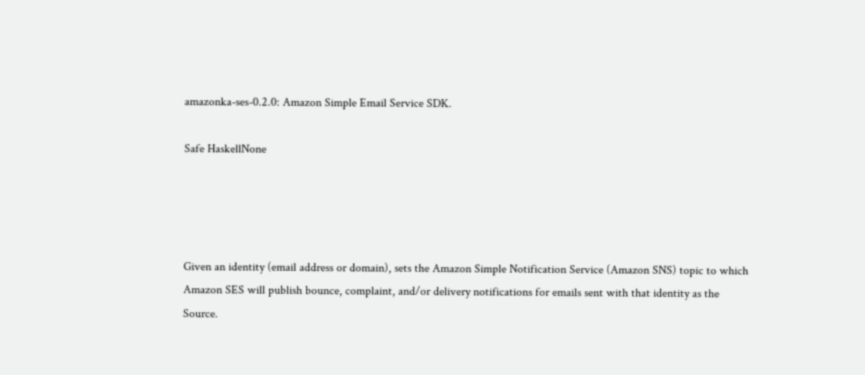amazonka-ses-0.2.0: Amazon Simple Email Service SDK.

Safe HaskellNone




Given an identity (email address or domain), sets the Amazon Simple Notification Service (Amazon SNS) topic to which Amazon SES will publish bounce, complaint, and/or delivery notifications for emails sent with that identity as the Source.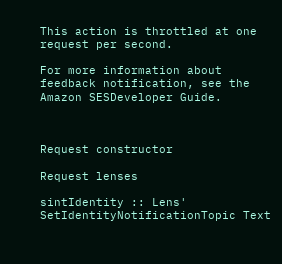This action is throttled at one request per second.

For more information about feedback notification, see the Amazon SESDeveloper Guide.



Request constructor

Request lenses

sintIdentity :: Lens' SetIdentityNotificationTopic Text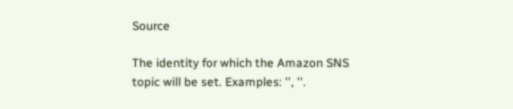Source

The identity for which the Amazon SNS topic will be set. Examples: '', ''.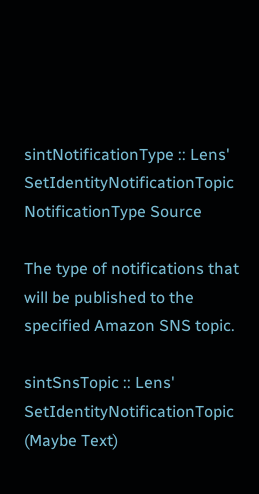sintNotificationType :: Lens' SetIdentityNotificationTopic NotificationType Source

The type of notifications that will be published to the specified Amazon SNS topic.

sintSnsTopic :: Lens' SetIdentityNotificationTopic (Maybe Text)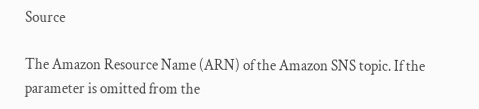Source

The Amazon Resource Name (ARN) of the Amazon SNS topic. If the parameter is omitted from the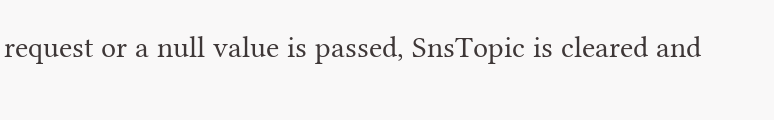request or a null value is passed, SnsTopic is cleared and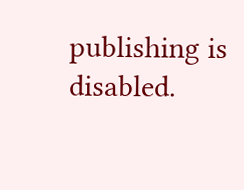publishing is disabled.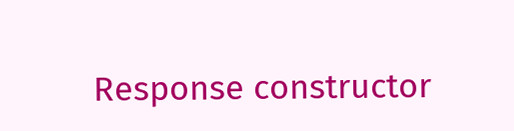Response constructor